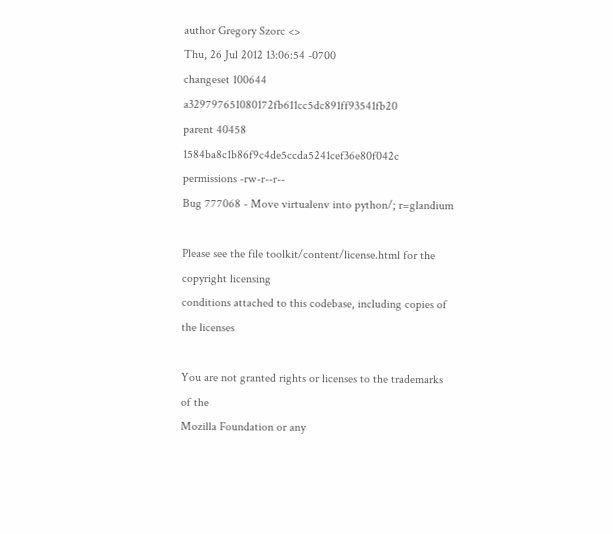author Gregory Szorc <>
Thu, 26 Jul 2012 13:06:54 -0700
changeset 100644 a329797651080172fb611cc5dc891ff93541fb20
parent 40458 1584ba8c1b86f9c4de5ccda5241cef36e80f042c
permissions -rw-r--r--
Bug 777068 - Move virtualenv into python/; r=glandium

Please see the file toolkit/content/license.html for the copyright licensing
conditions attached to this codebase, including copies of the licenses

You are not granted rights or licenses to the trademarks of the
Mozilla Foundation or any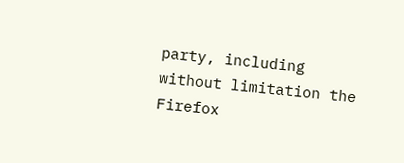party, including without limitation the
Firefox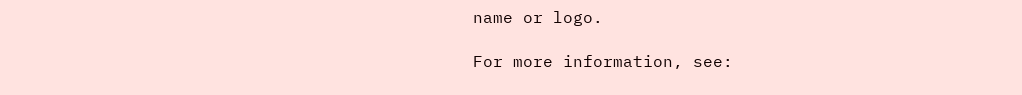name or logo.

For more information, see: